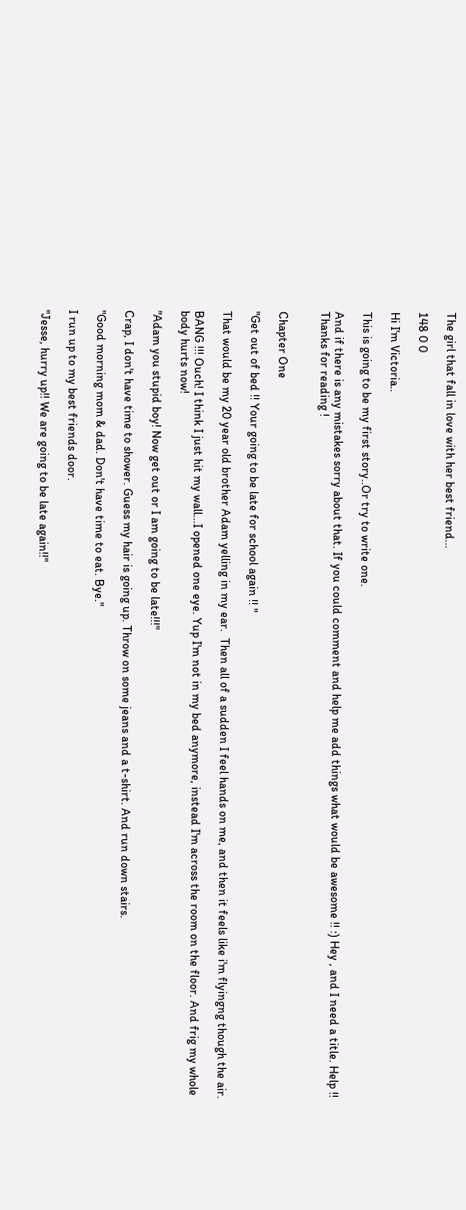The girl that fall in love with her best friend...

148 0 0

Hi I'm Victoria..

This is going to be my first story..Or try to write one.

And if there is any mistakes sorry about that. If you could comment and help me add things what would be awesome !! :) Hey , and I need a title. Help !! Thanks for reading !


Chapter One

"Get out of bed !! Your going to be late for school again !! "

That would be my 20 year old brother Adam yelling in my ear.  Then all of a sudden I feel hands on me, and then it feels like i'm flyingng though the air.

BANG !!! Ouch! I think I just hit my wall...I opened one eye. Yup I'm not in my bed anymore, instead I'm across the room on the floor. And frig my whole body hurts now!

"Adam you stupid boy! Now get out or I am going to be late!!!"

Crap, I don't have time to shower. Guess my hair is going up. Throw on some jeans and a t-shirt. And run down stairs.

"Good morning mom & dad. Don't have time to eat. Bye."

I run up to my best friends door.

"Jesse, hurry up!! We are going to be late again!!"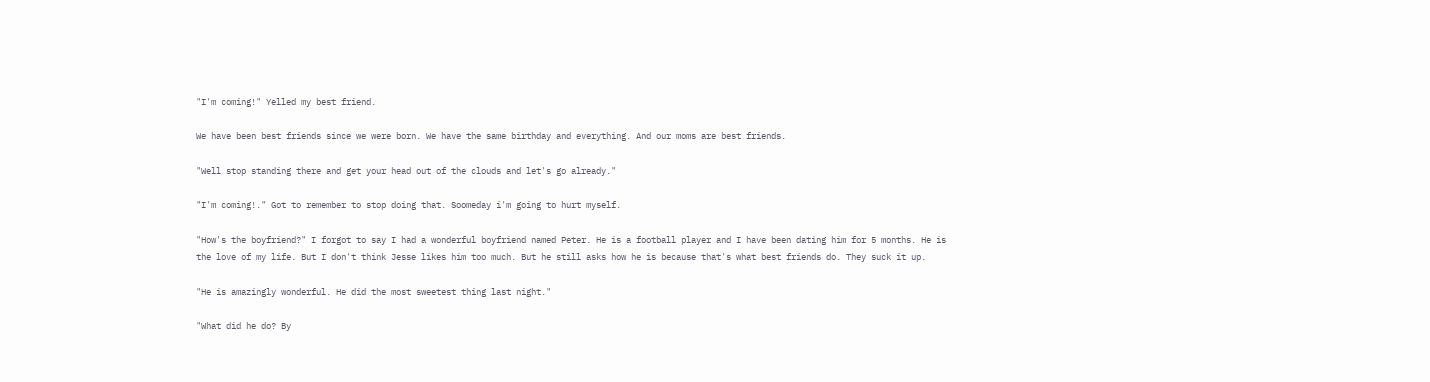"I'm coming!" Yelled my best friend.

We have been best friends since we were born. We have the same birthday and everything. And our moms are best friends.

"Well stop standing there and get your head out of the clouds and let's go already."

"I'm coming!." Got to remember to stop doing that. Soomeday i'm going to hurt myself.

"How's the boyfriend?" I forgot to say I had a wonderful boyfriend named Peter. He is a football player and I have been dating him for 5 months. He is the love of my life. But I don't think Jesse likes him too much. But he still asks how he is because that's what best friends do. They suck it up.

"He is amazingly wonderful. He did the most sweetest thing last night."

"What did he do? By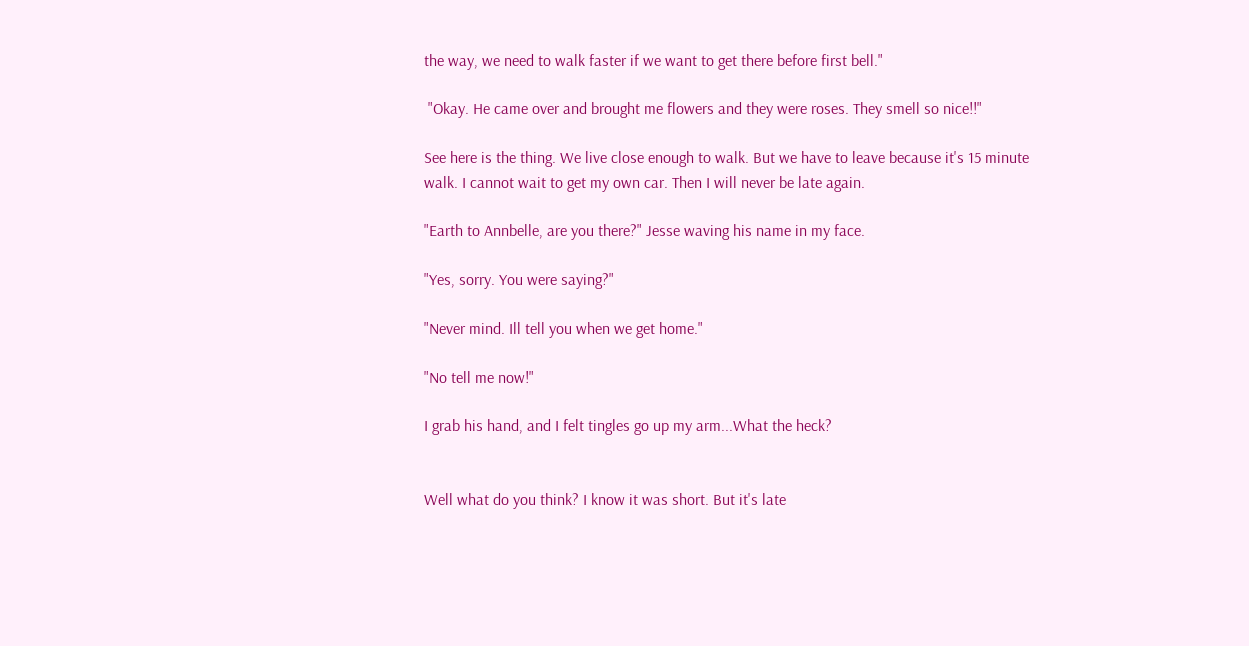the way, we need to walk faster if we want to get there before first bell."

 "Okay. He came over and brought me flowers and they were roses. They smell so nice!!"

See here is the thing. We live close enough to walk. But we have to leave because it's 15 minute walk. I cannot wait to get my own car. Then I will never be late again.

"Earth to Annbelle, are you there?" Jesse waving his name in my face.

"Yes, sorry. You were saying?"

"Never mind. Ill tell you when we get home."

"No tell me now!"

I grab his hand, and I felt tingles go up my arm...What the heck?


Well what do you think? I know it was short. But it's late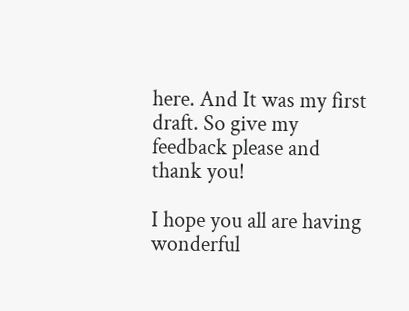here. And It was my first draft. So give my feedback please and thank you!

I hope you all are having wonderful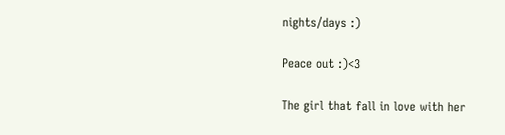nights/days :)

Peace out :)<3

The girl that fall in love with her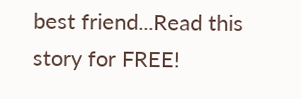best friend...Read this story for FREE!